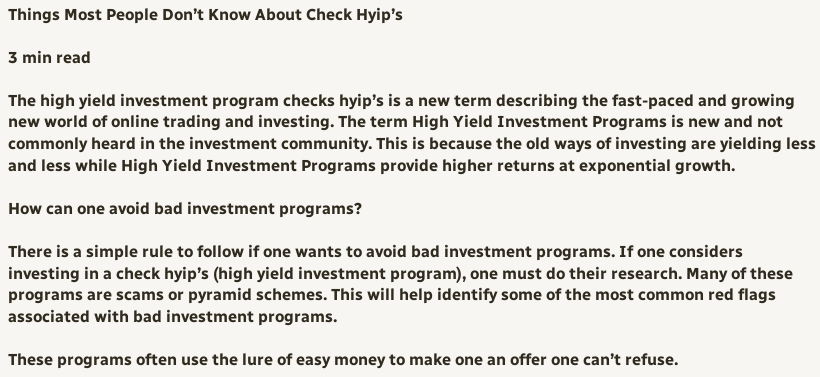Things Most People Don’t Know About Check Hyip’s

3 min read

The high yield investment program checks hyip’s is a new term describing the fast-paced and growing new world of online trading and investing. The term High Yield Investment Programs is new and not commonly heard in the investment community. This is because the old ways of investing are yielding less and less while High Yield Investment Programs provide higher returns at exponential growth.

How can one avoid bad investment programs?

There is a simple rule to follow if one wants to avoid bad investment programs. If one considers investing in a check hyip’s (high yield investment program), one must do their research. Many of these programs are scams or pyramid schemes. This will help identify some of the most common red flags associated with bad investment programs.

These programs often use the lure of easy money to make one an offer one can’t refuse.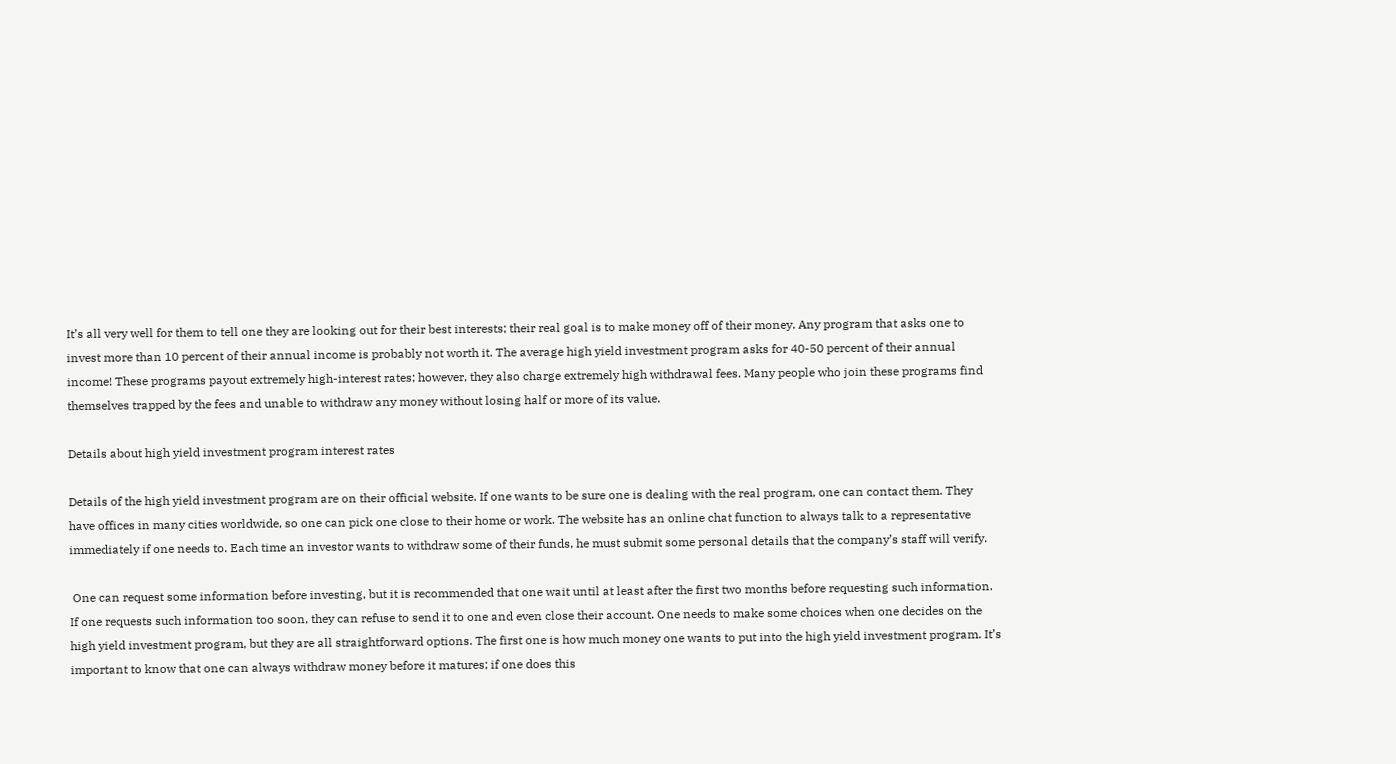It’s all very well for them to tell one they are looking out for their best interests; their real goal is to make money off of their money. Any program that asks one to invest more than 10 percent of their annual income is probably not worth it. The average high yield investment program asks for 40-50 percent of their annual income! These programs payout extremely high-interest rates; however, they also charge extremely high withdrawal fees. Many people who join these programs find themselves trapped by the fees and unable to withdraw any money without losing half or more of its value.

Details about high yield investment program interest rates

Details of the high yield investment program are on their official website. If one wants to be sure one is dealing with the real program, one can contact them. They have offices in many cities worldwide, so one can pick one close to their home or work. The website has an online chat function to always talk to a representative immediately if one needs to. Each time an investor wants to withdraw some of their funds, he must submit some personal details that the company’s staff will verify.

 One can request some information before investing, but it is recommended that one wait until at least after the first two months before requesting such information. If one requests such information too soon, they can refuse to send it to one and even close their account. One needs to make some choices when one decides on the high yield investment program, but they are all straightforward options. The first one is how much money one wants to put into the high yield investment program. It’s important to know that one can always withdraw money before it matures; if one does this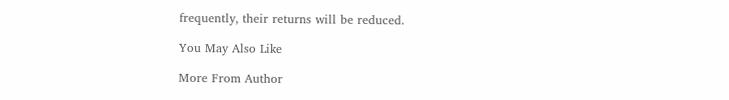frequently, their returns will be reduced.

You May Also Like

More From Author